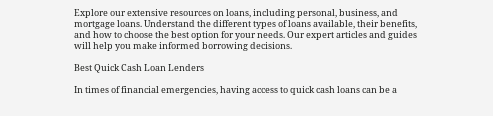Explore our extensive resources on loans, including personal, business, and mortgage loans. Understand the different types of loans available, their benefits, and how to choose the best option for your needs. Our expert articles and guides will help you make informed borrowing decisions.

Best Quick Cash Loan Lenders

In times of financial emergencies, having access to quick cash loans can be a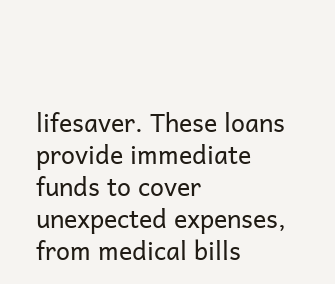lifesaver. These loans provide immediate funds to cover unexpected expenses, from medical bills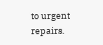to urgent repairs.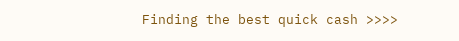Finding the best quick cash >>>>